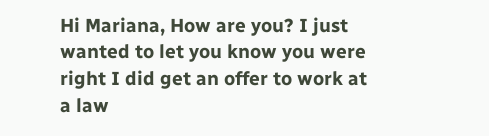Hi Mariana, How are you? I just wanted to let you know you were right I did get an offer to work at a law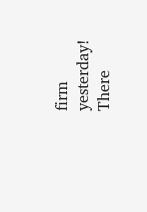firm yesterday! There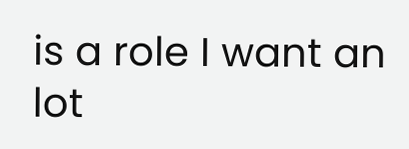is a role I want an lot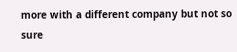more with a different company but not so sure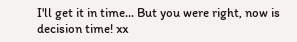I'll get it in time... But you were right, now is decision time! xx